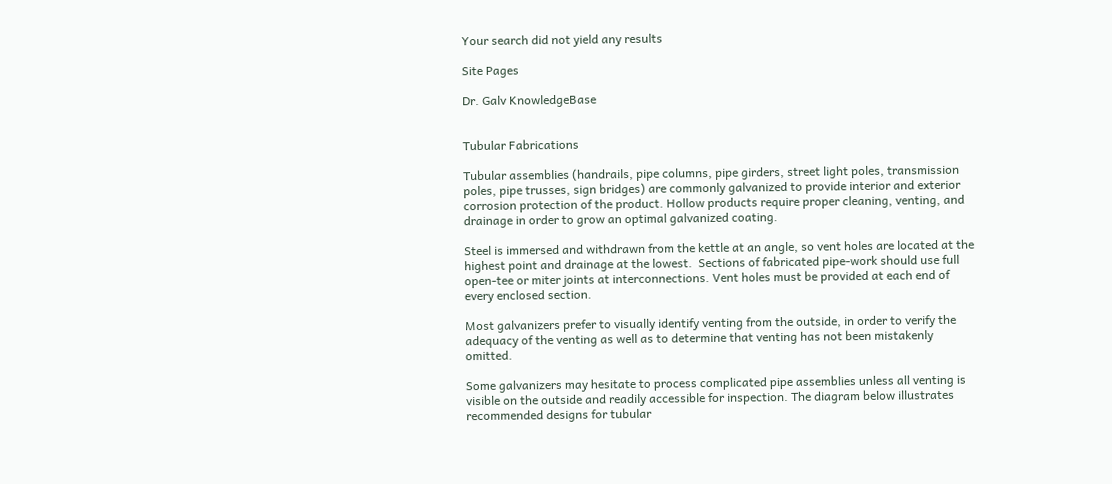Your search did not yield any results

Site Pages

Dr. Galv KnowledgeBase


Tubular Fabrications

Tubular assemblies (handrails, pipe columns, pipe girders, street light poles, transmission poles, pipe trusses, sign bridges) are commonly galvanized to provide interior and exterior corrosion protection of the product. Hollow products require proper cleaning, venting, and drainage in order to grow an optimal galvanized coating.

Steel is immersed and withdrawn from the kettle at an angle, so vent holes are located at the highest point and drainage at the lowest.  Sections of fabricated pipe-work should use full open-tee or miter joints at interconnections. Vent holes must be provided at each end of every enclosed section.

Most galvanizers prefer to visually identify venting from the outside, in order to verify the adequacy of the venting as well as to determine that venting has not been mistakenly omitted.

Some galvanizers may hesitate to process complicated pipe assemblies unless all venting is visible on the outside and readily accessible for inspection. The diagram below illustrates recommended designs for tubular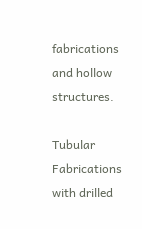fabrications and hollow structures.

Tubular Fabrications with drilled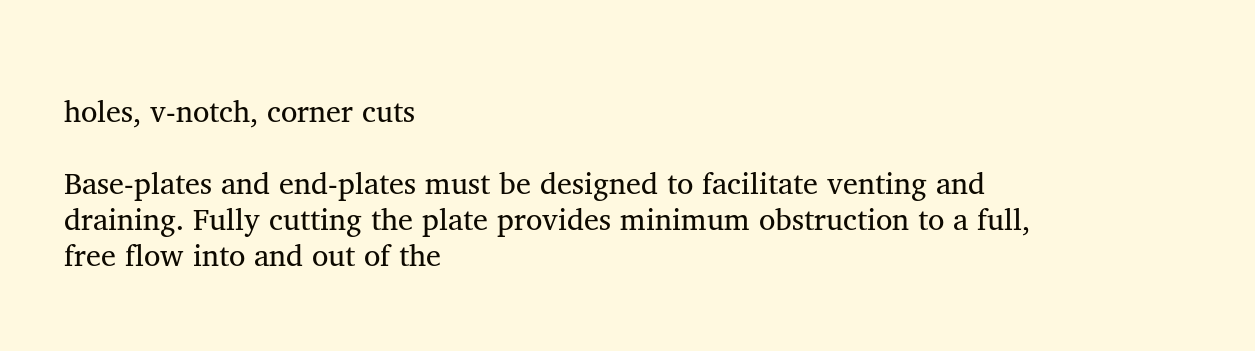holes, v-notch, corner cuts

Base-plates and end-plates must be designed to facilitate venting and draining. Fully cutting the plate provides minimum obstruction to a full, free flow into and out of the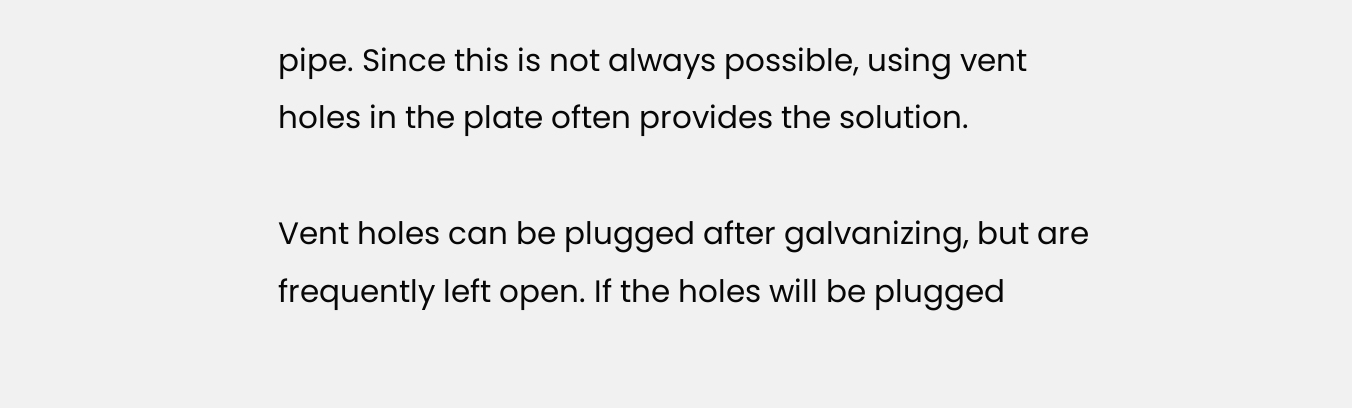pipe. Since this is not always possible, using vent holes in the plate often provides the solution.

Vent holes can be plugged after galvanizing, but are frequently left open. If the holes will be plugged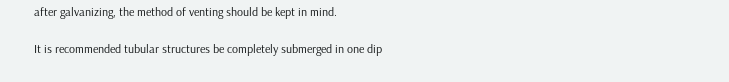after galvanizing, the method of venting should be kept in mind.

It is recommended tubular structures be completely submerged in one dip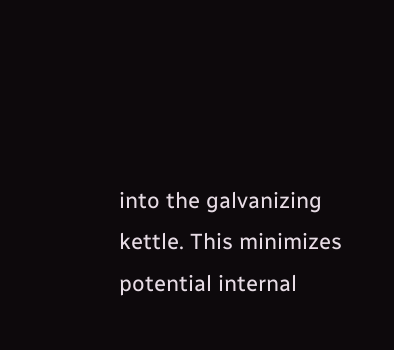into the galvanizing kettle. This minimizes potential internal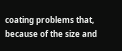coating problems that, because of the size and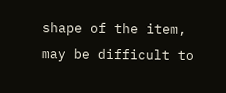shape of the item, may be difficult to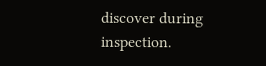discover during inspection.